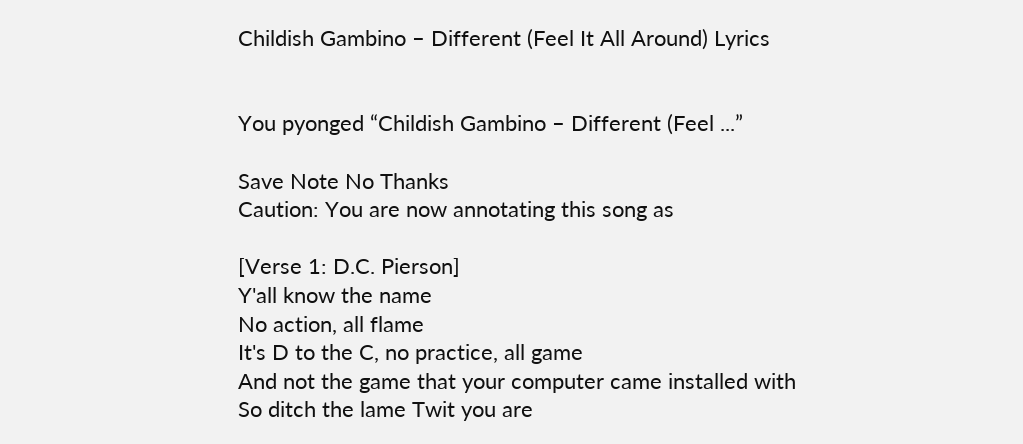Childish Gambino – Different (Feel It All Around) Lyrics


You pyonged “Childish Gambino – Different (Feel ...”

Save Note No Thanks
Caution: You are now annotating this song as

[Verse 1: D.C. Pierson]
Y'all know the name
No action, all flame
It's D to the C, no practice, all game
And not the game that your computer came installed with
So ditch the lame Twit you are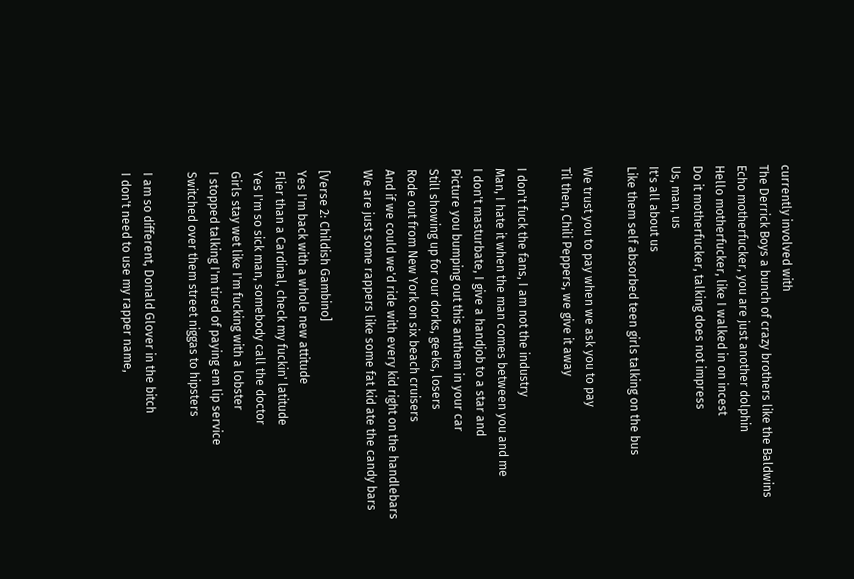currently involved with
The Derrick Boys a bunch of crazy brothers like the Baldwins
Echo motherfucker, you are just another dolphin
Hello motherfucker, like I walked in on incest
Do it motherfucker, talking does not impress
Us, man, us
It's all about us
Like them self absorbed teen girls talking on the bus

We trust you to pay when we ask you to pay
Til then, Chili Peppers, we give it away

I don't fuck the fans, I am not the industry
Man, I hate it when the man comes between you and me
I don't masturbate, I give a handjob to a star and
Picture you bumping out this anthem in your car
Still showing up for our dorks, geeks, losers
Rode out from New York on six beach cruisers
And if we could we'd ride with every kid right on the handlebars
We are just some rappers like some fat kid ate the candy bars

[Verse 2: Childish Gambino]
Yes I'm back with a whole new attitude
Flier than a Cardinal, check my fuckin' latitude
Yes I'm so sick man, somebody call the doctor
Girls stay wet like I'm fucking with a lobster
I stopped talking I'm tired of paying em lip service
Switched over them street niggas to hipsters

I am so different, Donald Glover in the bitch
I don't need to use my rapper name,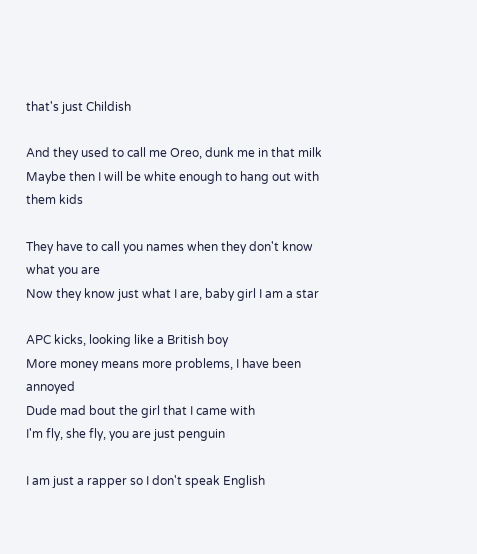that's just Childish

And they used to call me Oreo, dunk me in that milk
Maybe then I will be white enough to hang out with them kids

They have to call you names when they don't know what you are
Now they know just what I are, baby girl I am a star

APC kicks, looking like a British boy
More money means more problems, I have been annoyed
Dude mad bout the girl that I came with
I'm fly, she fly, you are just penguin

I am just a rapper so I don't speak English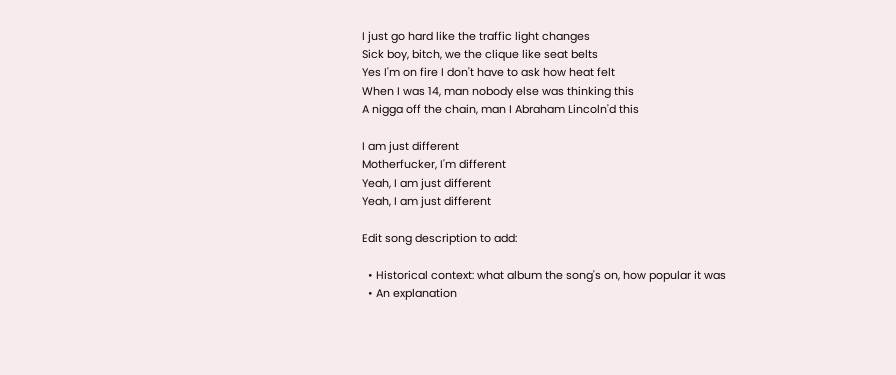I just go hard like the traffic light changes
Sick boy, bitch, we the clique like seat belts
Yes I'm on fire I don't have to ask how heat felt
When I was 14, man nobody else was thinking this
A nigga off the chain, man I Abraham Lincoln'd this

I am just different
Motherfucker, I'm different
Yeah, I am just different
Yeah, I am just different

Edit song description to add:

  • Historical context: what album the song's on, how popular it was
  • An explanation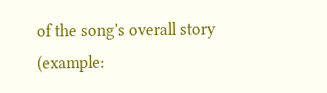of the song's overall story (example: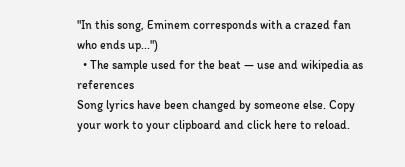"In this song, Eminem corresponds with a crazed fan who ends up...")
  • The sample used for the beat — use and wikipedia as references
Song lyrics have been changed by someone else. Copy your work to your clipboard and click here to reload.